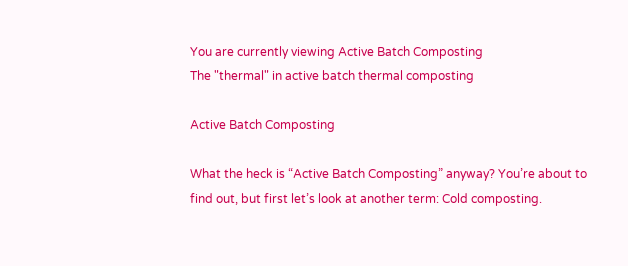You are currently viewing Active Batch Composting
The "thermal" in active batch thermal composting

Active Batch Composting

What the heck is “Active Batch Composting” anyway? You’re about to find out, but first let’s look at another term: Cold composting.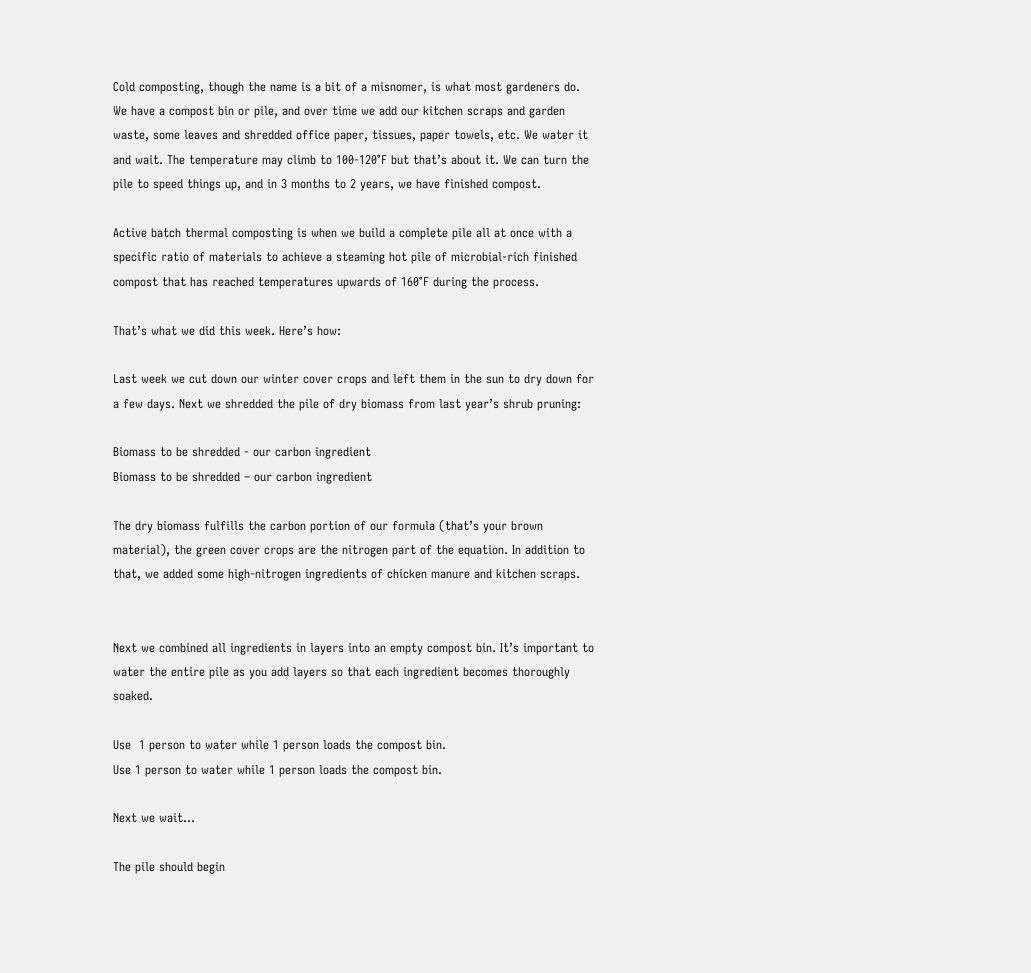Cold composting, though the name is a bit of a misnomer, is what most gardeners do. We have a compost bin or pile, and over time we add our kitchen scraps and garden waste, some leaves and shredded office paper, tissues, paper towels, etc. We water it and wait. The temperature may climb to 100-120°F but that’s about it. We can turn the pile to speed things up, and in 3 months to 2 years, we have finished compost.

Active batch thermal composting is when we build a complete pile all at once with a specific ratio of materials to achieve a steaming hot pile of microbial-rich finished compost that has reached temperatures upwards of 160°F during the process.

That’s what we did this week. Here’s how:

Last week we cut down our winter cover crops and left them in the sun to dry down for a few days. Next we shredded the pile of dry biomass from last year’s shrub pruning:

Biomass to be shredded - our carbon ingredient
Biomass to be shredded – our carbon ingredient

The dry biomass fulfills the carbon portion of our formula (that’s your brown material), the green cover crops are the nitrogen part of the equation. In addition to that, we added some high-nitrogen ingredients of chicken manure and kitchen scraps.


Next we combined all ingredients in layers into an empty compost bin. It’s important to water the entire pile as you add layers so that each ingredient becomes thoroughly soaked.

Use  1 person to water while 1 person loads the compost bin.
Use 1 person to water while 1 person loads the compost bin.

Next we wait…

The pile should begin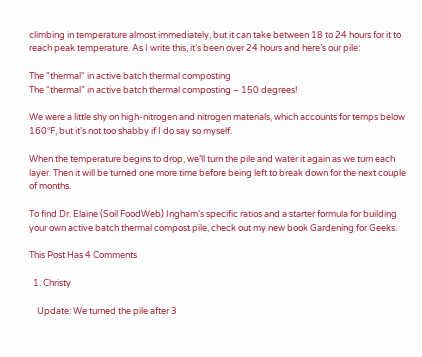climbing in temperature almost immediately, but it can take between 18 to 24 hours for it to reach peak temperature. As I write this, it’s been over 24 hours and here’s our pile:

The "thermal" in active batch thermal composting
The “thermal” in active batch thermal composting – 150 degrees!

We were a little shy on high-nitrogen and nitrogen materials, which accounts for temps below 160°F, but it’s not too shabby if I do say so myself.

When the temperature begins to drop, we’ll turn the pile and water it again as we turn each layer. Then it will be turned one more time before being left to break down for the next couple of months.

To find Dr. Elaine (Soil FoodWeb) Ingham’s specific ratios and a starter formula for building your own active batch thermal compost pile, check out my new book Gardening for Geeks.

This Post Has 4 Comments

  1. Christy

    Update: We turned the pile after 3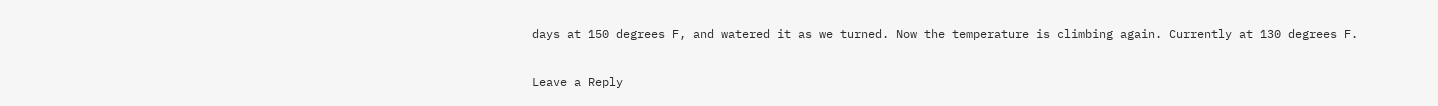days at 150 degrees F, and watered it as we turned. Now the temperature is climbing again. Currently at 130 degrees F.

Leave a Reply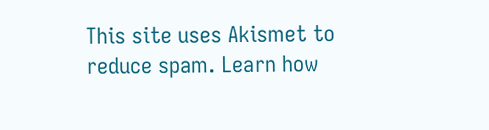This site uses Akismet to reduce spam. Learn how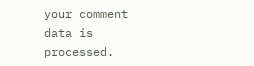your comment data is processed.